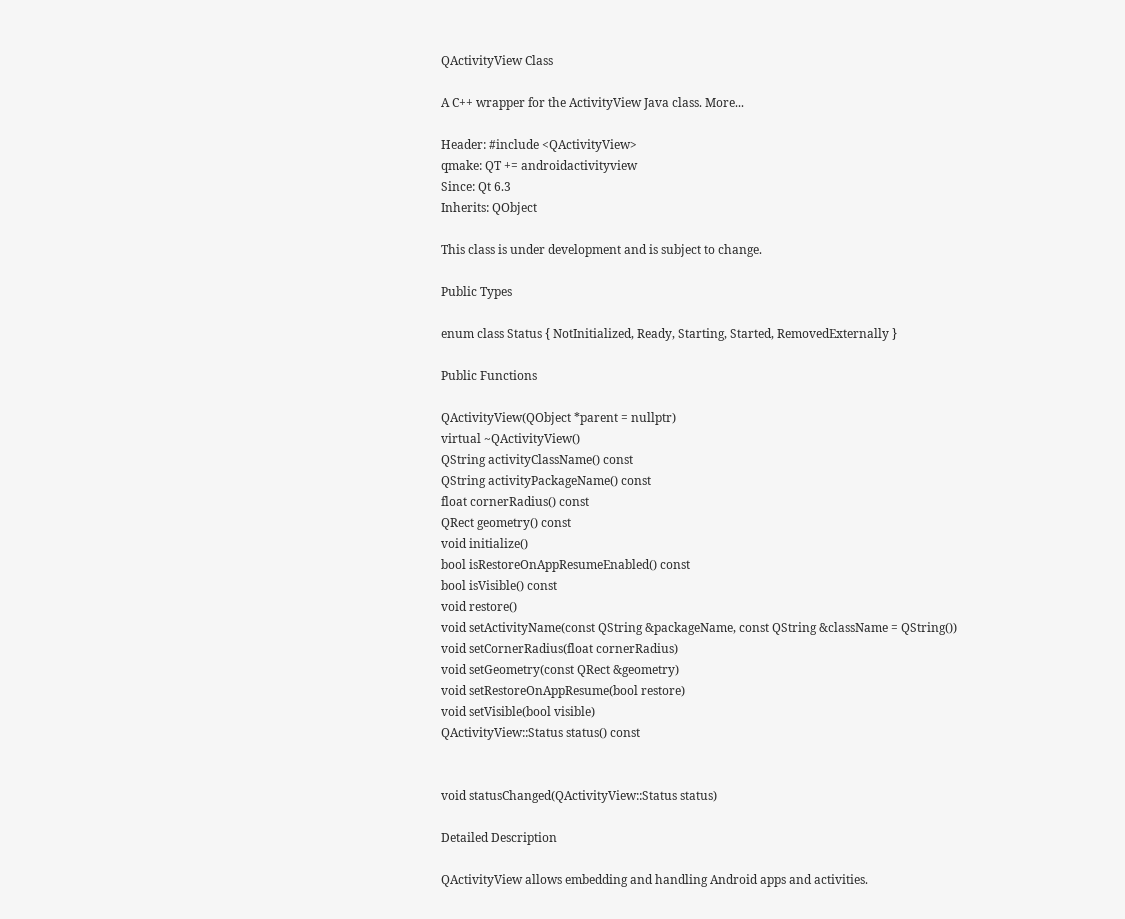QActivityView Class

A C++ wrapper for the ActivityView Java class. More...

Header: #include <QActivityView>
qmake: QT += androidactivityview
Since: Qt 6.3
Inherits: QObject

This class is under development and is subject to change.

Public Types

enum class Status { NotInitialized, Ready, Starting, Started, RemovedExternally }

Public Functions

QActivityView(QObject *parent = nullptr)
virtual ~QActivityView()
QString activityClassName() const
QString activityPackageName() const
float cornerRadius() const
QRect geometry() const
void initialize()
bool isRestoreOnAppResumeEnabled() const
bool isVisible() const
void restore()
void setActivityName(const QString &packageName, const QString &className = QString())
void setCornerRadius(float cornerRadius)
void setGeometry(const QRect &geometry)
void setRestoreOnAppResume(bool restore)
void setVisible(bool visible)
QActivityView::Status status() const


void statusChanged(QActivityView::Status status)

Detailed Description

QActivityView allows embedding and handling Android apps and activities.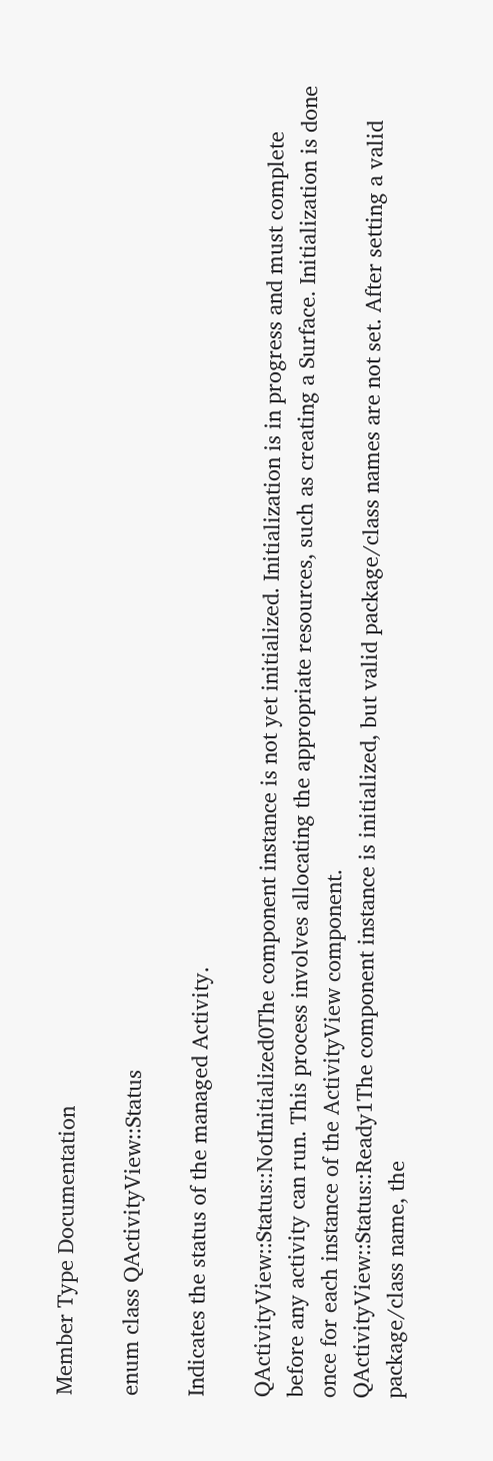Member Type Documentation

enum class QActivityView::Status

Indicates the status of the managed Activity.

QActivityView::Status::NotInitialized0The component instance is not yet initialized. Initialization is in progress and must complete before any activity can run. This process involves allocating the appropriate resources, such as creating a Surface. Initialization is done once for each instance of the ActivityView component.
QActivityView::Status::Ready1The component instance is initialized, but valid package/class names are not set. After setting a valid package/class name, the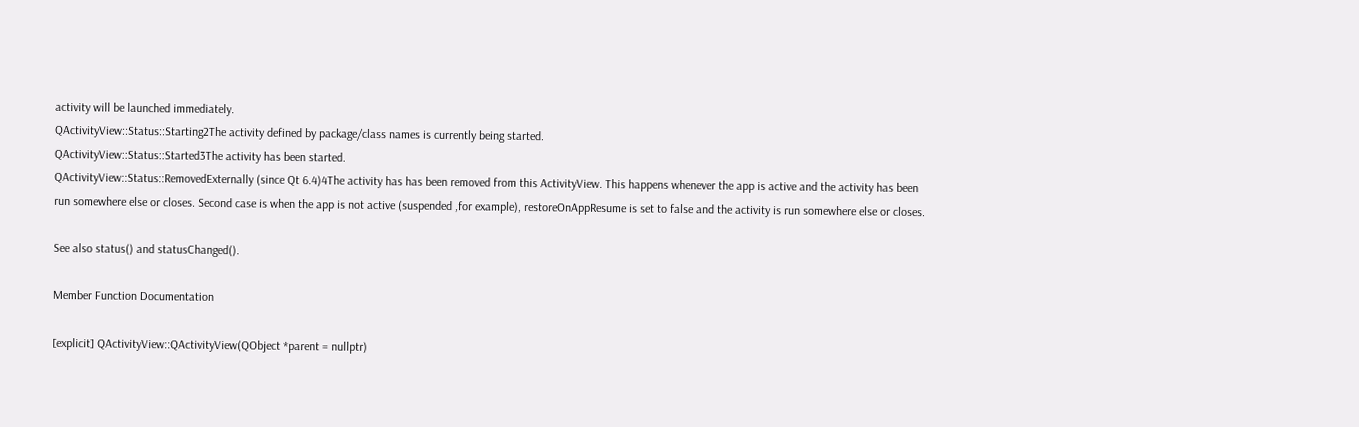activity will be launched immediately.
QActivityView::Status::Starting2The activity defined by package/class names is currently being started.
QActivityView::Status::Started3The activity has been started.
QActivityView::Status::RemovedExternally (since Qt 6.4)4The activity has has been removed from this ActivityView. This happens whenever the app is active and the activity has been run somewhere else or closes. Second case is when the app is not active (suspended ,for example), restoreOnAppResume is set to false and the activity is run somewhere else or closes.

See also status() and statusChanged().

Member Function Documentation

[explicit] QActivityView::QActivityView(QObject *parent = nullptr)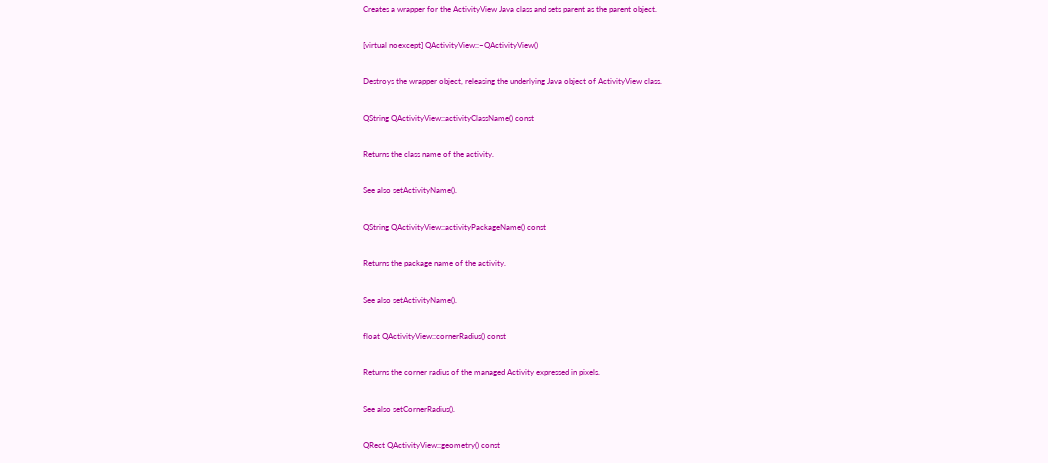Creates a wrapper for the ActivityView Java class and sets parent as the parent object.

[virtual noexcept] QActivityView::~QActivityView()

Destroys the wrapper object, releasing the underlying Java object of ActivityView class.

QString QActivityView::activityClassName() const

Returns the class name of the activity.

See also setActivityName().

QString QActivityView::activityPackageName() const

Returns the package name of the activity.

See also setActivityName().

float QActivityView::cornerRadius() const

Returns the corner radius of the managed Activity expressed in pixels.

See also setCornerRadius().

QRect QActivityView::geometry() const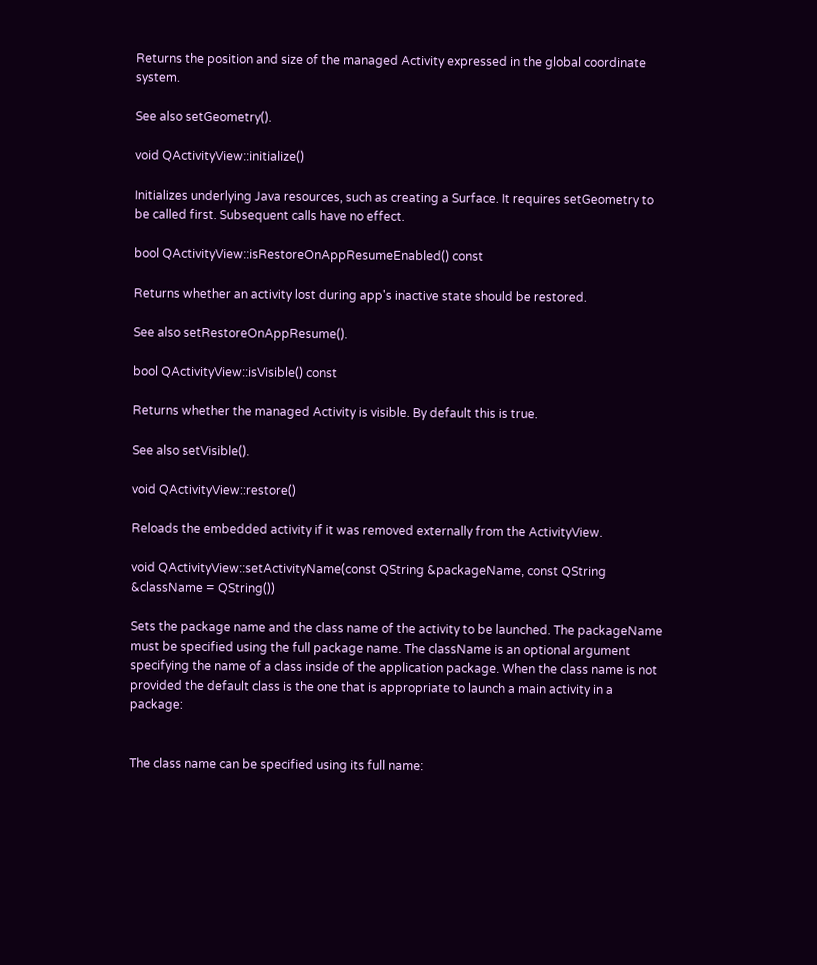Returns the position and size of the managed Activity expressed in the global coordinate system.

See also setGeometry().

void QActivityView::initialize()

Initializes underlying Java resources, such as creating a Surface. It requires setGeometry to be called first. Subsequent calls have no effect.

bool QActivityView::isRestoreOnAppResumeEnabled() const

Returns whether an activity lost during app's inactive state should be restored.

See also setRestoreOnAppResume().

bool QActivityView::isVisible() const

Returns whether the managed Activity is visible. By default this is true.

See also setVisible().

void QActivityView::restore()

Reloads the embedded activity if it was removed externally from the ActivityView.

void QActivityView::setActivityName(const QString &packageName, const QString &className = QString())

Sets the package name and the class name of the activity to be launched. The packageName must be specified using the full package name. The className is an optional argument specifying the name of a class inside of the application package. When the class name is not provided the default class is the one that is appropriate to launch a main activity in a package:


The class name can be specified using its full name: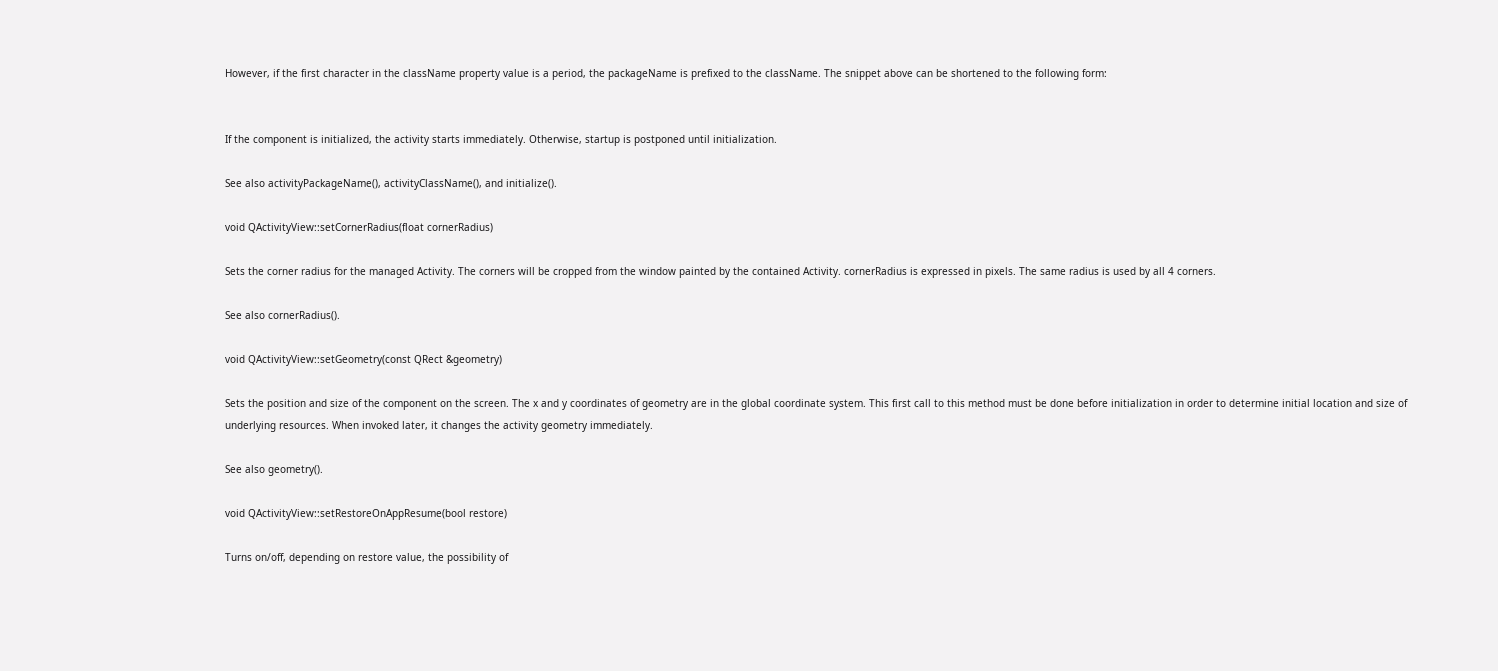However, if the first character in the className property value is a period, the packageName is prefixed to the className. The snippet above can be shortened to the following form:


If the component is initialized, the activity starts immediately. Otherwise, startup is postponed until initialization.

See also activityPackageName(), activityClassName(), and initialize().

void QActivityView::setCornerRadius(float cornerRadius)

Sets the corner radius for the managed Activity. The corners will be cropped from the window painted by the contained Activity. cornerRadius is expressed in pixels. The same radius is used by all 4 corners.

See also cornerRadius().

void QActivityView::setGeometry(const QRect &geometry)

Sets the position and size of the component on the screen. The x and y coordinates of geometry are in the global coordinate system. This first call to this method must be done before initialization in order to determine initial location and size of underlying resources. When invoked later, it changes the activity geometry immediately.

See also geometry().

void QActivityView::setRestoreOnAppResume(bool restore)

Turns on/off, depending on restore value, the possibility of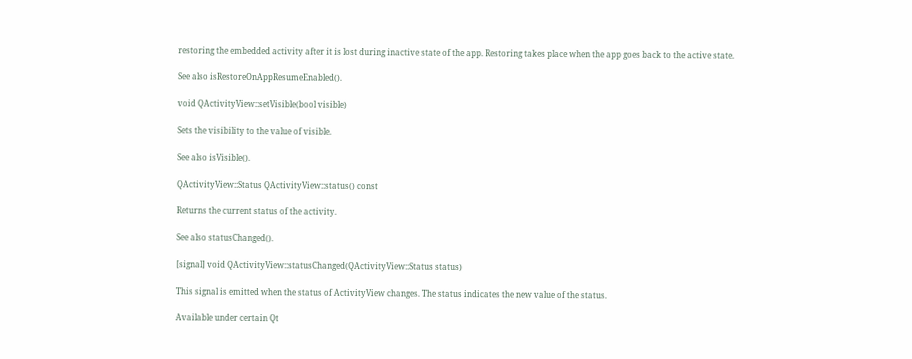restoring the embedded activity after it is lost during inactive state of the app. Restoring takes place when the app goes back to the active state.

See also isRestoreOnAppResumeEnabled().

void QActivityView::setVisible(bool visible)

Sets the visibility to the value of visible.

See also isVisible().

QActivityView::Status QActivityView::status() const

Returns the current status of the activity.

See also statusChanged().

[signal] void QActivityView::statusChanged(QActivityView::Status status)

This signal is emitted when the status of ActivityView changes. The status indicates the new value of the status.

Available under certain Qt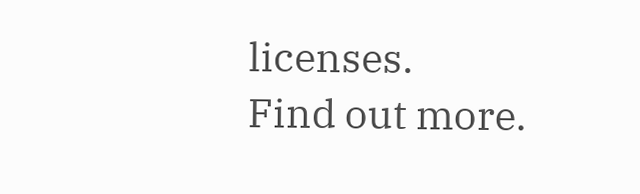licenses.
Find out more.